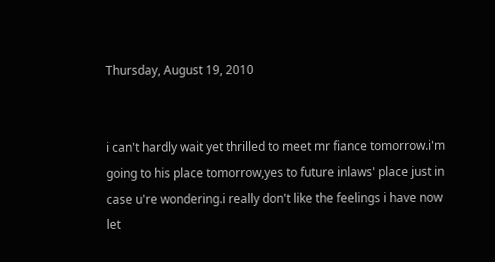Thursday, August 19, 2010


i can't hardly wait yet thrilled to meet mr fiance tomorrow.i'm going to his place tomorrow,yes to future inlaws' place just in case u're wondering.i really don't like the feelings i have now let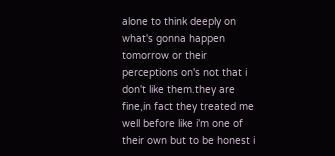alone to think deeply on what's gonna happen tomorrow or their perceptions on's not that i don't like them.they are fine,in fact they treated me well before like i'm one of their own but to be honest i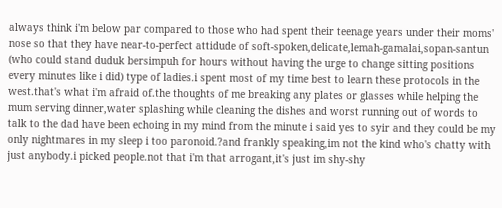always think i'm below par compared to those who had spent their teenage years under their moms' nose so that they have near-to-perfect attidude of soft-spoken,delicate,lemah-gamalai,sopan-santun (who could stand duduk bersimpuh for hours without having the urge to change sitting positions every minutes like i did) type of ladies.i spent most of my time best to learn these protocols in the west.that's what i'm afraid of.the thoughts of me breaking any plates or glasses while helping the mum serving dinner,water splashing while cleaning the dishes and worst running out of words to talk to the dad have been echoing in my mind from the minute i said yes to syir and they could be my only nightmares in my sleep i too paronoid.?and frankly speaking,im not the kind who's chatty with just anybody.i picked people.not that i'm that arrogant,it's just im shy-shy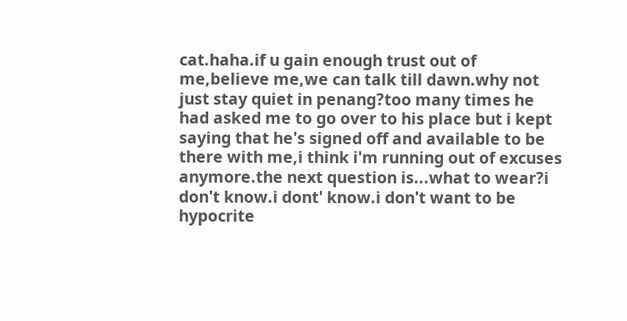cat.haha.if u gain enough trust out of me,believe me,we can talk till dawn.why not just stay quiet in penang?too many times he had asked me to go over to his place but i kept saying that he's signed off and available to be there with me,i think i'm running out of excuses anymore.the next question is...what to wear?i don't know.i dont' know.i don't want to be hypocrite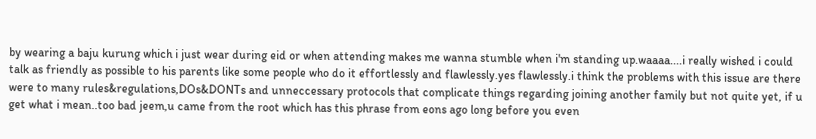by wearing a baju kurung which i just wear during eid or when attending makes me wanna stumble when i'm standing up.waaaa....i really wished i could talk as friendly as possible to his parents like some people who do it effortlessly and flawlessly.yes flawlessly.i think the problems with this issue are there were to many rules&regulations,DOs&DONTs and unneccessary protocols that complicate things regarding joining another family but not quite yet, if u get what i mean..too bad jeem,u came from the root which has this phrase from eons ago long before you even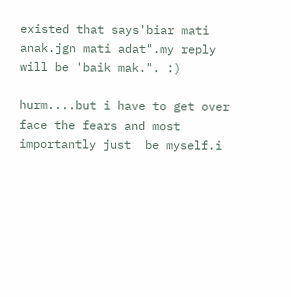existed that says'biar mati anak.jgn mati adat".my reply will be 'baik mak.". :)

hurm....but i have to get over face the fears and most importantly just  be myself.i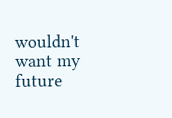wouldn't want my future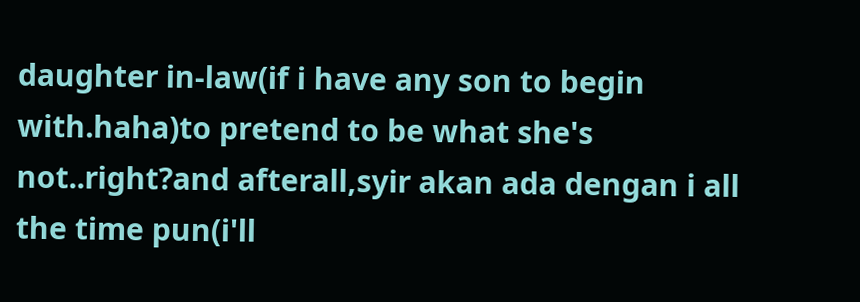daughter in-law(if i have any son to begin with.haha)to pretend to be what she's not..right?and afterall,syir akan ada dengan i all the time pun(i'll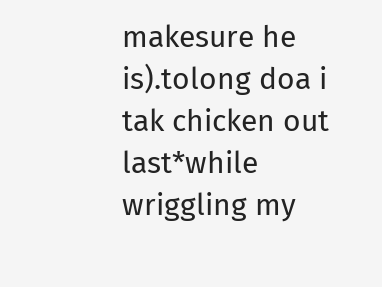makesure he is).tolong doa i tak chicken out last*while wriggling my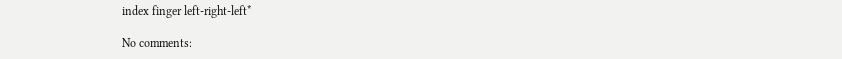index finger left-right-left*

No comments: